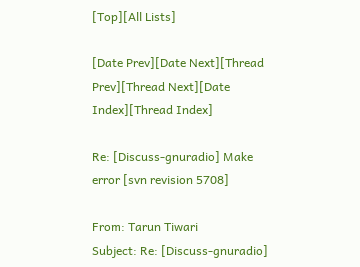[Top][All Lists]

[Date Prev][Date Next][Thread Prev][Thread Next][Date Index][Thread Index]

Re: [Discuss-gnuradio] Make error [svn revision 5708]

From: Tarun Tiwari
Subject: Re: [Discuss-gnuradio]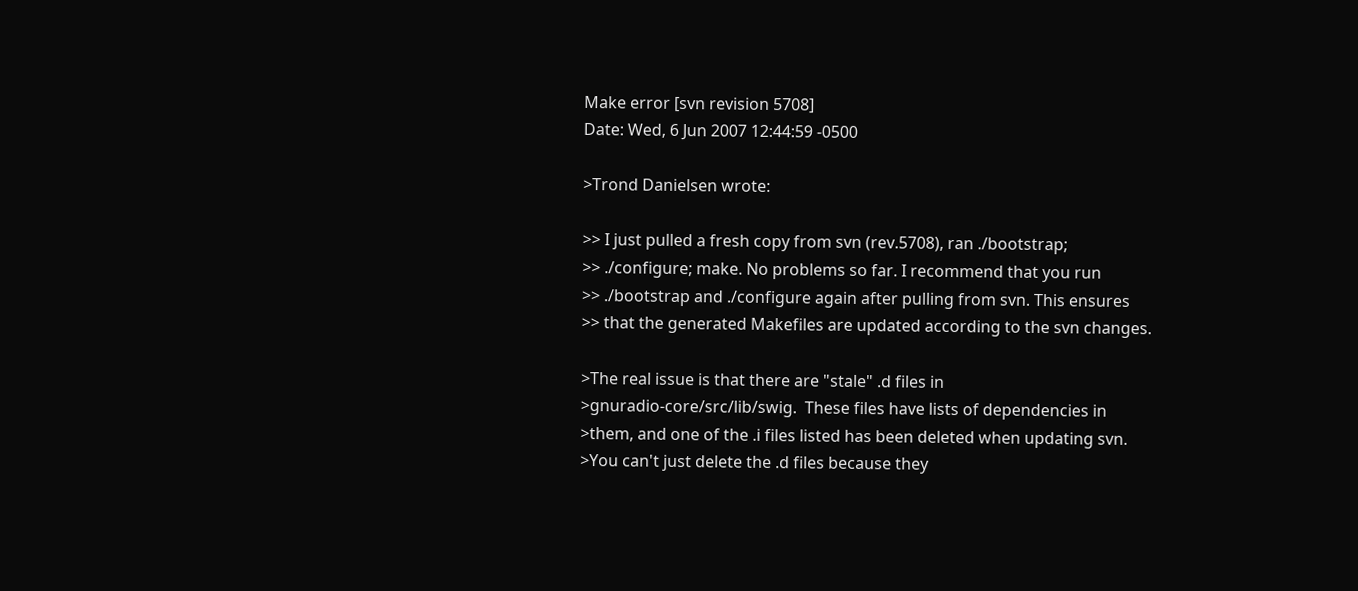Make error [svn revision 5708]
Date: Wed, 6 Jun 2007 12:44:59 -0500

>Trond Danielsen wrote:

>> I just pulled a fresh copy from svn (rev.5708), ran ./bootstrap;
>> ./configure; make. No problems so far. I recommend that you run
>> ./bootstrap and ./configure again after pulling from svn. This ensures
>> that the generated Makefiles are updated according to the svn changes.

>The real issue is that there are "stale" .d files in
>gnuradio-core/src/lib/swig.  These files have lists of dependencies in
>them, and one of the .i files listed has been deleted when updating svn.
>You can't just delete the .d files because they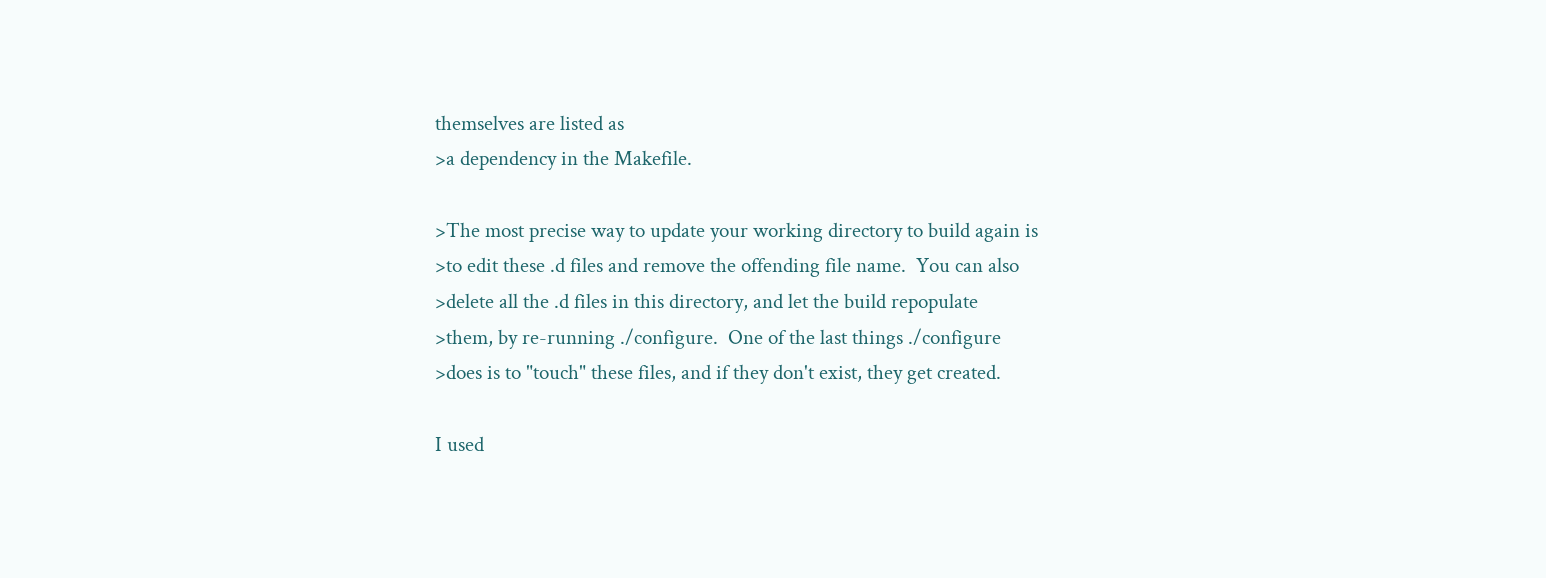themselves are listed as
>a dependency in the Makefile.

>The most precise way to update your working directory to build again is
>to edit these .d files and remove the offending file name.  You can also
>delete all the .d files in this directory, and let the build repopulate
>them, by re-running ./configure.  One of the last things ./configure
>does is to "touch" these files, and if they don't exist, they get created.

I used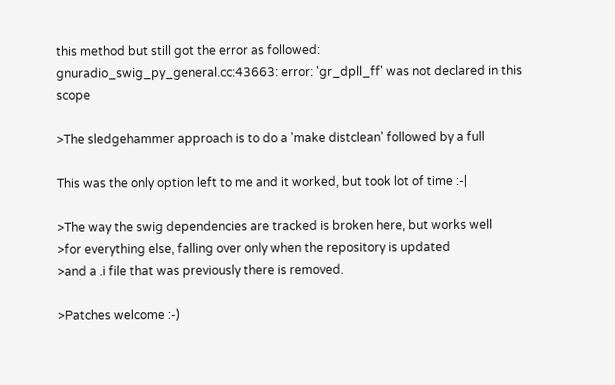this method but still got the error as followed:
gnuradio_swig_py_general.cc:43663: error: 'gr_dpll_ff' was not declared in this scope

>The sledgehammer approach is to do a 'make distclean' followed by a full

This was the only option left to me and it worked, but took lot of time :-|

>The way the swig dependencies are tracked is broken here, but works well
>for everything else, falling over only when the repository is updated
>and a .i file that was previously there is removed.

>Patches welcome :-)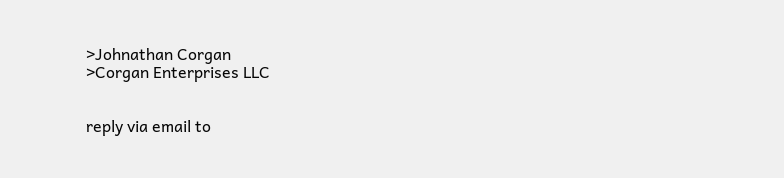>Johnathan Corgan
>Corgan Enterprises LLC


reply via email to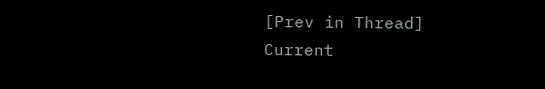[Prev in Thread] Current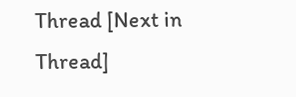Thread [Next in Thread]